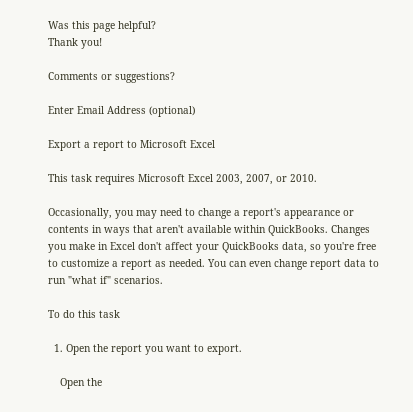Was this page helpful?
Thank you!

Comments or suggestions?

Enter Email Address (optional)

Export a report to Microsoft Excel

This task requires Microsoft Excel 2003, 2007, or 2010.

Occasionally, you may need to change a report's appearance or contents in ways that aren't available within QuickBooks. Changes you make in Excel don't affect your QuickBooks data, so you're free to customize a report as needed. You can even change report data to run "what if" scenarios.

To do this task

  1. Open the report you want to export.

    Open the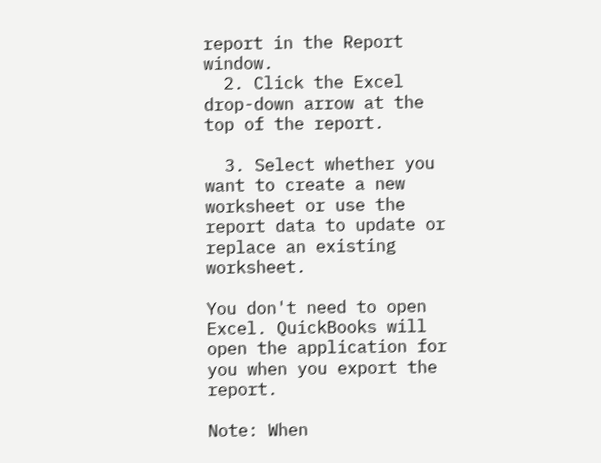report in the Report window.
  2. Click the Excel drop-down arrow at the top of the report.

  3. Select whether you want to create a new worksheet or use the report data to update or replace an existing worksheet.

You don't need to open Excel. QuickBooks will open the application for you when you export the report.

Note: When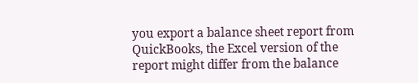you export a balance sheet report from QuickBooks, the Excel version of the report might differ from the balance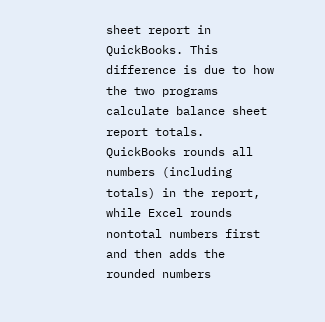sheet report in QuickBooks. This difference is due to how the two programs calculate balance sheet report totals. QuickBooks rounds all numbers (including totals) in the report, while Excel rounds nontotal numbers first and then adds the rounded numbers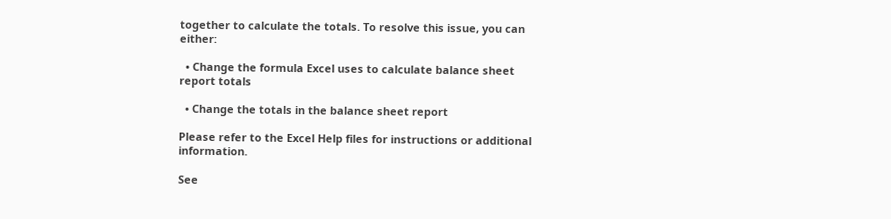together to calculate the totals. To resolve this issue, you can either:

  • Change the formula Excel uses to calculate balance sheet report totals

  • Change the totals in the balance sheet report

Please refer to the Excel Help files for instructions or additional information.

See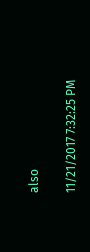also

11/21/2017 7:32:25 PM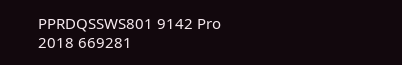PPRDQSSWS801 9142 Pro 2018 669281